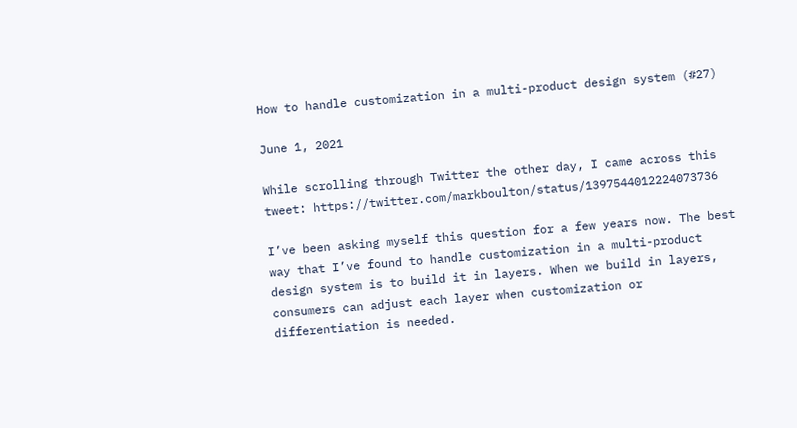How to handle customization in a multi-product design system (#27)

June 1, 2021

While scrolling through Twitter the other day, I came across this tweet: https://twitter.com/markboulton/status/1397544012224073736

I’ve been asking myself this question for a few years now. The best way that I’ve found to handle customization in a multi-product design system is to build it in layers. When we build in layers, consumers can adjust each layer when customization or differentiation is needed.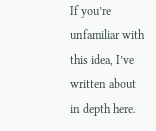If you’re unfamiliar with this idea, I’ve written about in depth here.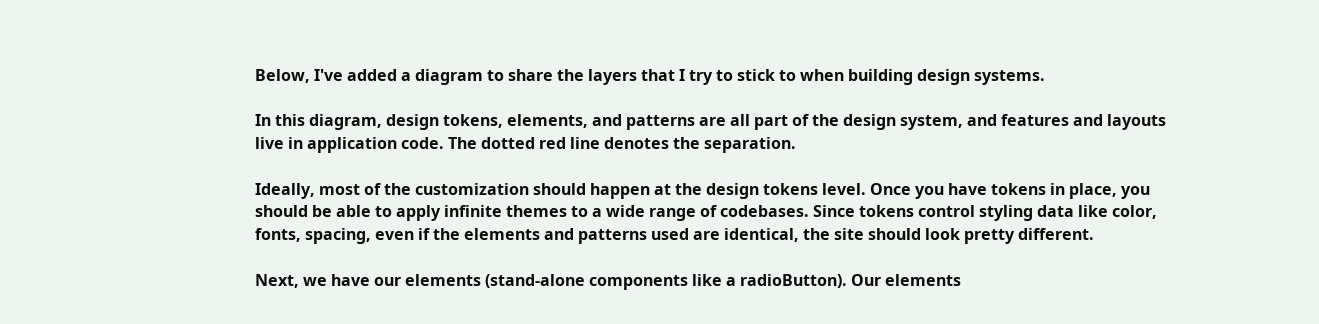Below, I've added a diagram to share the layers that I try to stick to when building design systems.

In this diagram, design tokens, elements, and patterns are all part of the design system, and features and layouts live in application code. The dotted red line denotes the separation.

Ideally, most of the customization should happen at the design tokens level. Once you have tokens in place, you should be able to apply infinite themes to a wide range of codebases. Since tokens control styling data like color, fonts, spacing, even if the elements and patterns used are identical, the site should look pretty different.

Next, we have our elements (stand-alone components like a radioButton). Our elements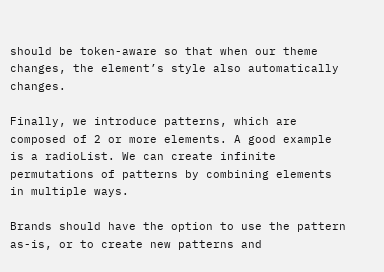should be token-aware so that when our theme changes, the element’s style also automatically changes.

Finally, we introduce patterns, which are composed of 2 or more elements. A good example is a radioList. We can create infinite permutations of patterns by combining elements in multiple ways.

Brands should have the option to use the pattern as-is, or to create new patterns and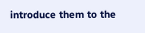introduce them to the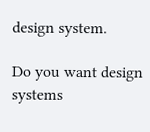design system.

Do you want design systems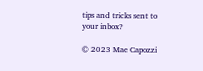tips and tricks sent to your inbox?

© 2023 Mae Capozzi